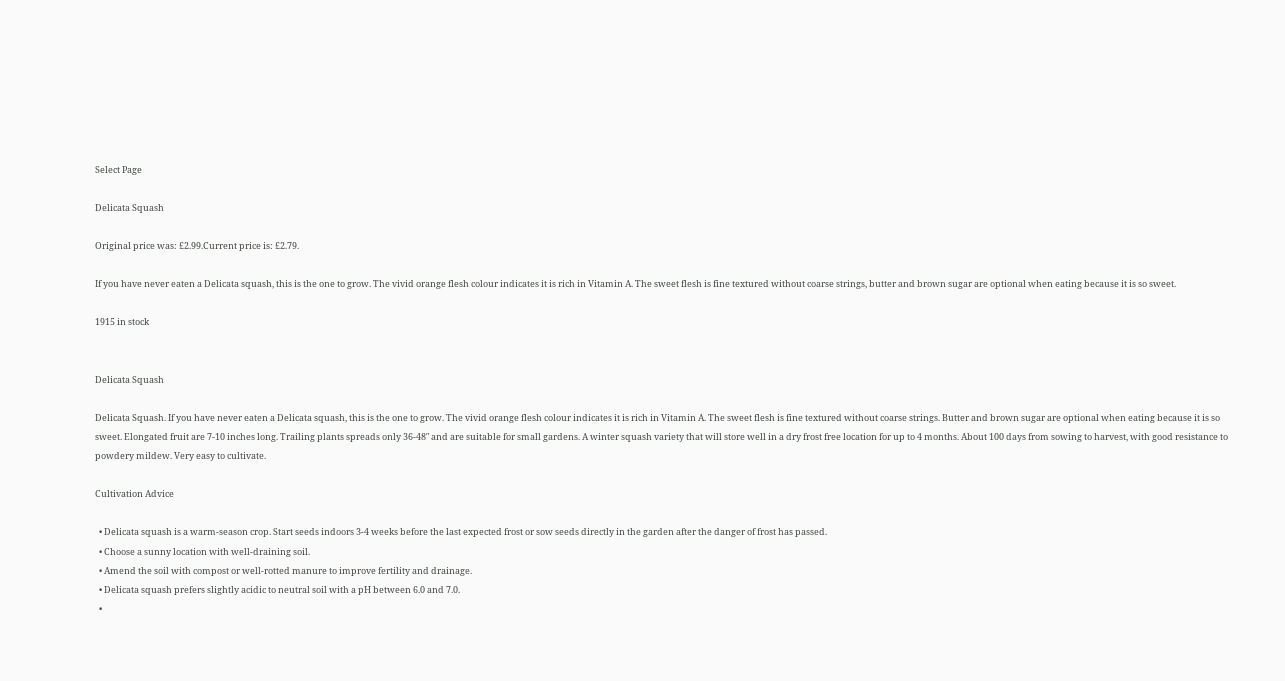Select Page

Delicata Squash

Original price was: £2.99.Current price is: £2.79.

If you have never eaten a Delicata squash, this is the one to grow. The vivid orange flesh colour indicates it is rich in Vitamin A. The sweet flesh is fine textured without coarse strings, butter and brown sugar are optional when eating because it is so sweet.

1915 in stock


Delicata Squash

Delicata Squash. If you have never eaten a Delicata squash, this is the one to grow. The vivid orange flesh colour indicates it is rich in Vitamin A. The sweet flesh is fine textured without coarse strings. Butter and brown sugar are optional when eating because it is so sweet. Elongated fruit are 7-10 inches long. Trailing plants spreads only 36-48″ and are suitable for small gardens. A winter squash variety that will store well in a dry frost free location for up to 4 months. About 100 days from sowing to harvest, with good resistance to powdery mildew. Very easy to cultivate.

Cultivation Advice

  • Delicata squash is a warm-season crop. Start seeds indoors 3-4 weeks before the last expected frost or sow seeds directly in the garden after the danger of frost has passed.
  • Choose a sunny location with well-draining soil.
  • Amend the soil with compost or well-rotted manure to improve fertility and drainage.
  • Delicata squash prefers slightly acidic to neutral soil with a pH between 6.0 and 7.0.
  •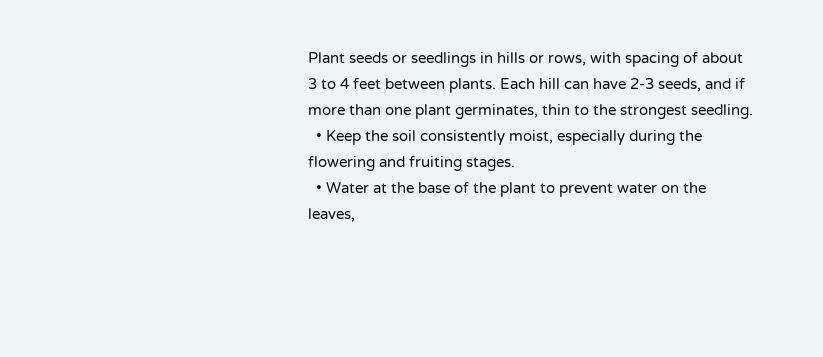Plant seeds or seedlings in hills or rows, with spacing of about 3 to 4 feet between plants. Each hill can have 2-3 seeds, and if more than one plant germinates, thin to the strongest seedling.
  • Keep the soil consistently moist, especially during the flowering and fruiting stages.
  • Water at the base of the plant to prevent water on the leaves,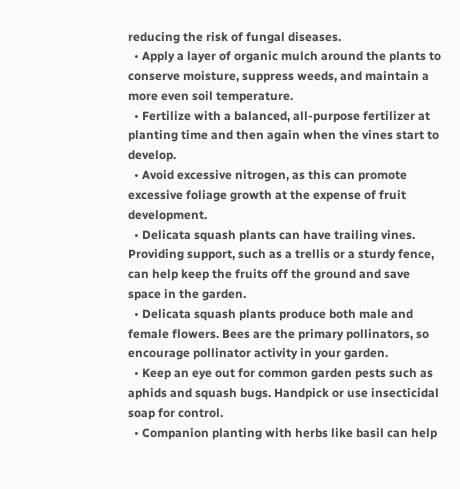reducing the risk of fungal diseases.
  • Apply a layer of organic mulch around the plants to conserve moisture, suppress weeds, and maintain a more even soil temperature.
  • Fertilize with a balanced, all-purpose fertilizer at planting time and then again when the vines start to develop.
  • Avoid excessive nitrogen, as this can promote excessive foliage growth at the expense of fruit development.
  • Delicata squash plants can have trailing vines. Providing support, such as a trellis or a sturdy fence, can help keep the fruits off the ground and save space in the garden.
  • Delicata squash plants produce both male and female flowers. Bees are the primary pollinators, so encourage pollinator activity in your garden.
  • Keep an eye out for common garden pests such as aphids and squash bugs. Handpick or use insecticidal soap for control.
  • Companion planting with herbs like basil can help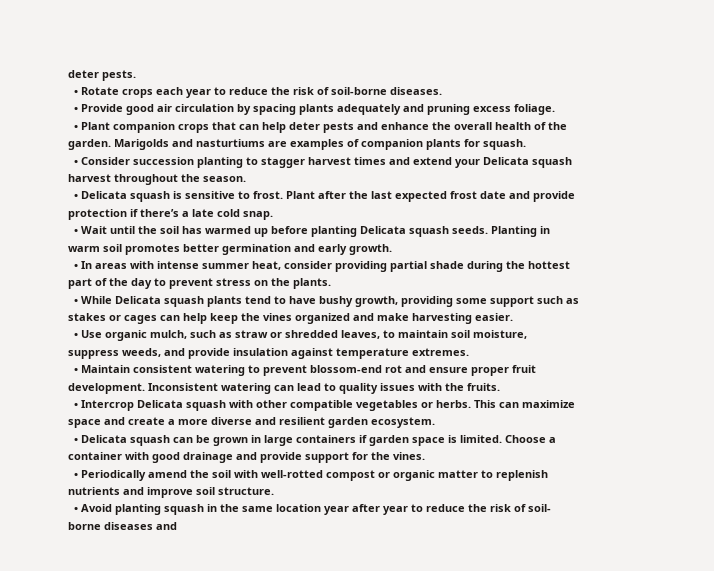deter pests.
  • Rotate crops each year to reduce the risk of soil-borne diseases.
  • Provide good air circulation by spacing plants adequately and pruning excess foliage.
  • Plant companion crops that can help deter pests and enhance the overall health of the garden. Marigolds and nasturtiums are examples of companion plants for squash.
  • Consider succession planting to stagger harvest times and extend your Delicata squash harvest throughout the season.
  • Delicata squash is sensitive to frost. Plant after the last expected frost date and provide protection if there’s a late cold snap.
  • Wait until the soil has warmed up before planting Delicata squash seeds. Planting in warm soil promotes better germination and early growth.
  • In areas with intense summer heat, consider providing partial shade during the hottest part of the day to prevent stress on the plants.
  • While Delicata squash plants tend to have bushy growth, providing some support such as stakes or cages can help keep the vines organized and make harvesting easier.
  • Use organic mulch, such as straw or shredded leaves, to maintain soil moisture, suppress weeds, and provide insulation against temperature extremes.
  • Maintain consistent watering to prevent blossom-end rot and ensure proper fruit development. Inconsistent watering can lead to quality issues with the fruits.
  • Intercrop Delicata squash with other compatible vegetables or herbs. This can maximize space and create a more diverse and resilient garden ecosystem.
  • Delicata squash can be grown in large containers if garden space is limited. Choose a container with good drainage and provide support for the vines.
  • Periodically amend the soil with well-rotted compost or organic matter to replenish nutrients and improve soil structure.
  • Avoid planting squash in the same location year after year to reduce the risk of soil-borne diseases and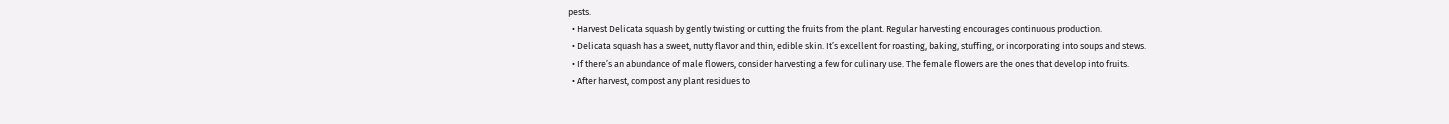pests.
  • Harvest Delicata squash by gently twisting or cutting the fruits from the plant. Regular harvesting encourages continuous production.
  • Delicata squash has a sweet, nutty flavor and thin, edible skin. It’s excellent for roasting, baking, stuffing, or incorporating into soups and stews.
  • If there’s an abundance of male flowers, consider harvesting a few for culinary use. The female flowers are the ones that develop into fruits.
  • After harvest, compost any plant residues to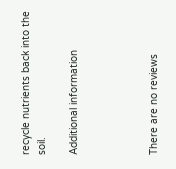recycle nutrients back into the soil.

Additional information




There are no reviews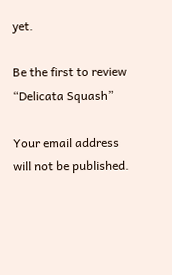yet.

Be the first to review “Delicata Squash”

Your email address will not be published.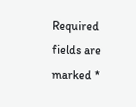Required fields are marked *